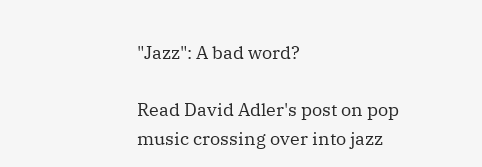"Jazz": A bad word?

Read David Adler's post on pop music crossing over into jazz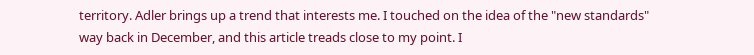territory. Adler brings up a trend that interests me. I touched on the idea of the "new standards" way back in December, and this article treads close to my point. I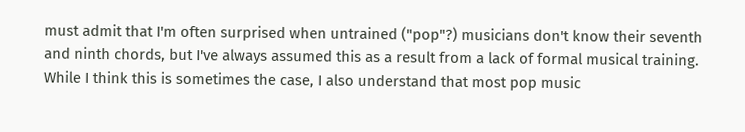must admit that I'm often surprised when untrained ("pop"?) musicians don't know their seventh and ninth chords, but I've always assumed this as a result from a lack of formal musical training. While I think this is sometimes the case, I also understand that most pop music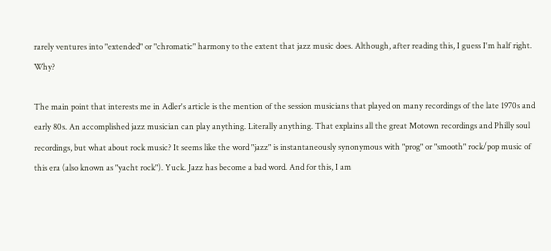rarely ventures into "extended" or "chromatic" harmony to the extent that jazz music does. Although, after reading this, I guess I'm half right. Why?

The main point that interests me in Adler's article is the mention of the session musicians that played on many recordings of the late 1970s and early 80s. An accomplished jazz musician can play anything. Literally anything. That explains all the great Motown recordings and Philly soul recordings, but what about rock music? It seems like the word "jazz" is instantaneously synonymous with "prog" or "smooth" rock/pop music of this era (also known as "yacht rock"). Yuck. Jazz has become a bad word. And for this, I am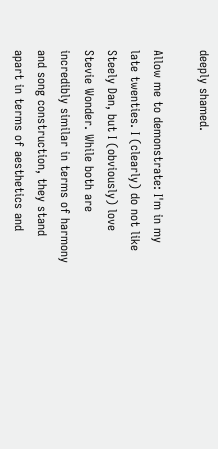deeply shamed.

Allow me to demonstrate: I'm in my late twenties. I (clearly) do not like Steely Dan, but I (obviously) love Stevie Wonder. While both are incredibly similar in terms of harmony and song construction, they stand apart in terms of aesthetics and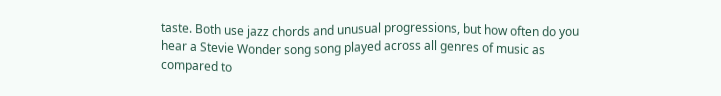taste. Both use jazz chords and unusual progressions, but how often do you hear a Stevie Wonder song song played across all genres of music as compared to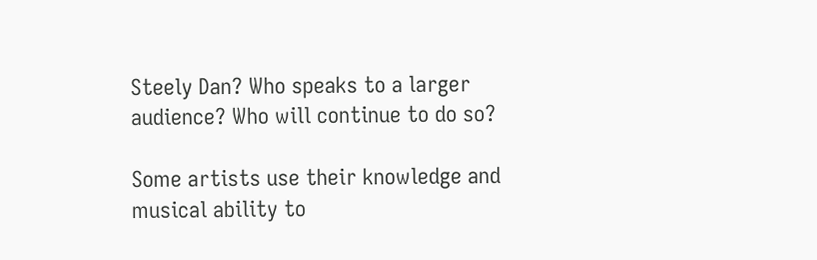Steely Dan? Who speaks to a larger audience? Who will continue to do so?

Some artists use their knowledge and musical ability to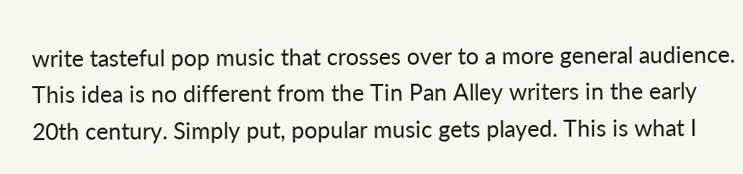write tasteful pop music that crosses over to a more general audience. This idea is no different from the Tin Pan Alley writers in the early 20th century. Simply put, popular music gets played. This is what I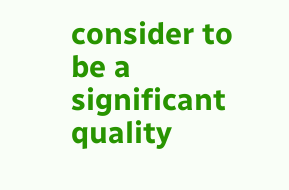consider to be a significant quality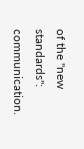of the "new standards": communication.